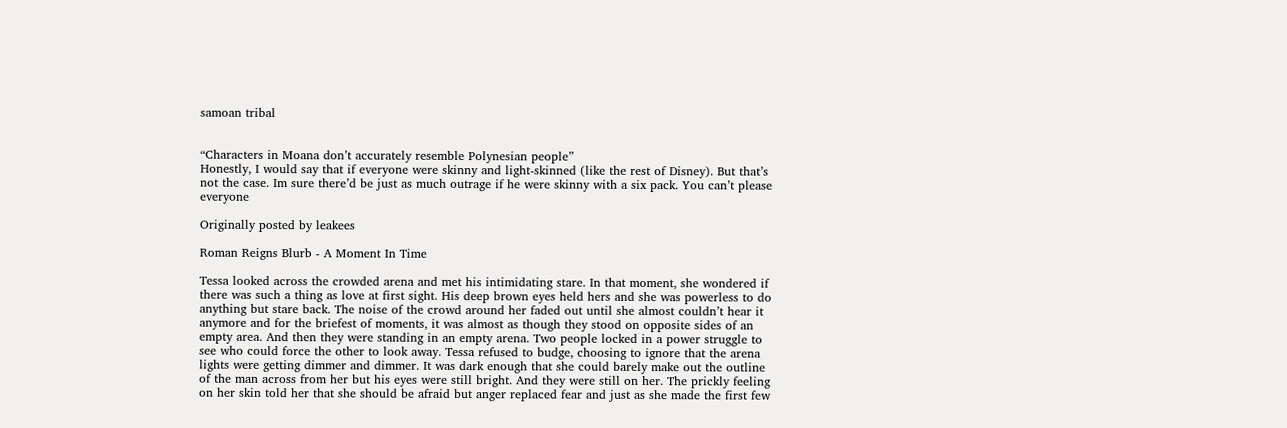samoan tribal


“Characters in Moana don’t accurately resemble Polynesian people”
Honestly, I would say that if everyone were skinny and light-skinned (like the rest of Disney). But that’s not the case. Im sure there’d be just as much outrage if he were skinny with a six pack. You can’t please everyone

Originally posted by leakees

Roman Reigns Blurb - A Moment In Time

Tessa looked across the crowded arena and met his intimidating stare. In that moment, she wondered if there was such a thing as love at first sight. His deep brown eyes held hers and she was powerless to do anything but stare back. The noise of the crowd around her faded out until she almost couldn’t hear it anymore and for the briefest of moments, it was almost as though they stood on opposite sides of an empty area. And then they were standing in an empty arena. Two people locked in a power struggle to see who could force the other to look away. Tessa refused to budge, choosing to ignore that the arena lights were getting dimmer and dimmer. It was dark enough that she could barely make out the outline of the man across from her but his eyes were still bright. And they were still on her. The prickly feeling on her skin told her that she should be afraid but anger replaced fear and just as she made the first few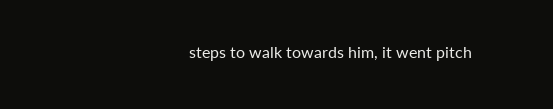steps to walk towards him, it went pitch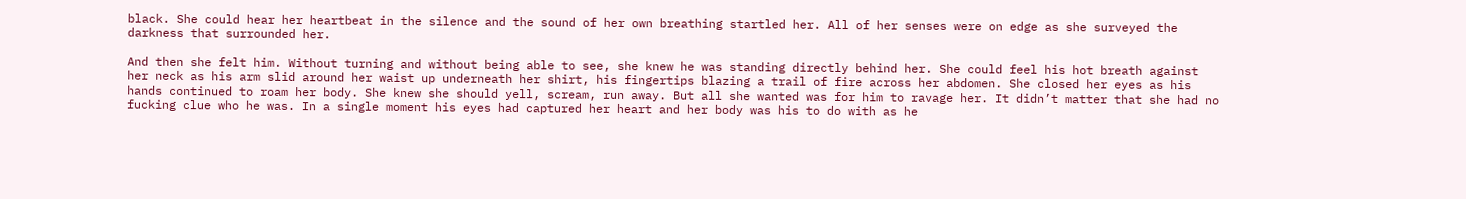black. She could hear her heartbeat in the silence and the sound of her own breathing startled her. All of her senses were on edge as she surveyed the darkness that surrounded her.

And then she felt him. Without turning and without being able to see, she knew he was standing directly behind her. She could feel his hot breath against her neck as his arm slid around her waist up underneath her shirt, his fingertips blazing a trail of fire across her abdomen. She closed her eyes as his hands continued to roam her body. She knew she should yell, scream, run away. But all she wanted was for him to ravage her. It didn’t matter that she had no fucking clue who he was. In a single moment his eyes had captured her heart and her body was his to do with as he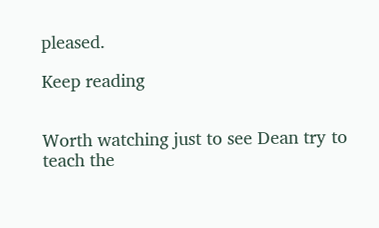pleased.

Keep reading


Worth watching just to see Dean try to teach the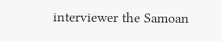interviewer the Samoan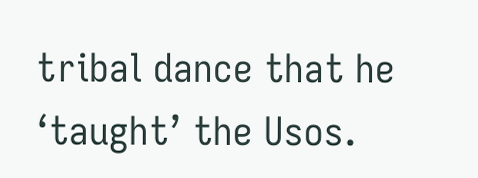tribal dance that he ‘taught’ the Usos.